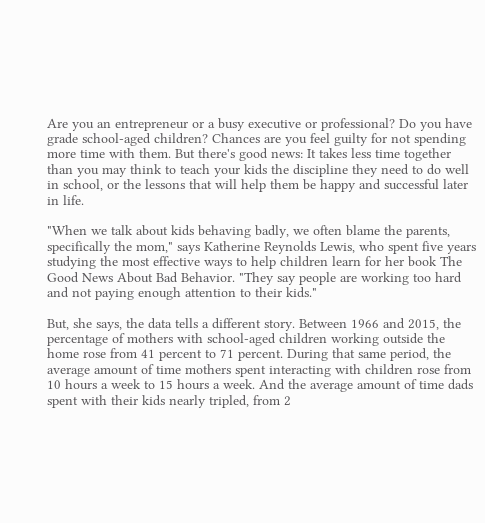Are you an entrepreneur or a busy executive or professional? Do you have grade school-aged children? Chances are you feel guilty for not spending more time with them. But there's good news: It takes less time together than you may think to teach your kids the discipline they need to do well in school, or the lessons that will help them be happy and successful later in life.

"When we talk about kids behaving badly, we often blame the parents, specifically the mom," says Katherine Reynolds Lewis, who spent five years studying the most effective ways to help children learn for her book The Good News About Bad Behavior. "They say people are working too hard and not paying enough attention to their kids."

But, she says, the data tells a different story. Between 1966 and 2015, the percentage of mothers with school-aged children working outside the home rose from 41 percent to 71 percent. During that same period, the average amount of time mothers spent interacting with children rose from 10 hours a week to 15 hours a week. And the average amount of time dads spent with their kids nearly tripled, from 2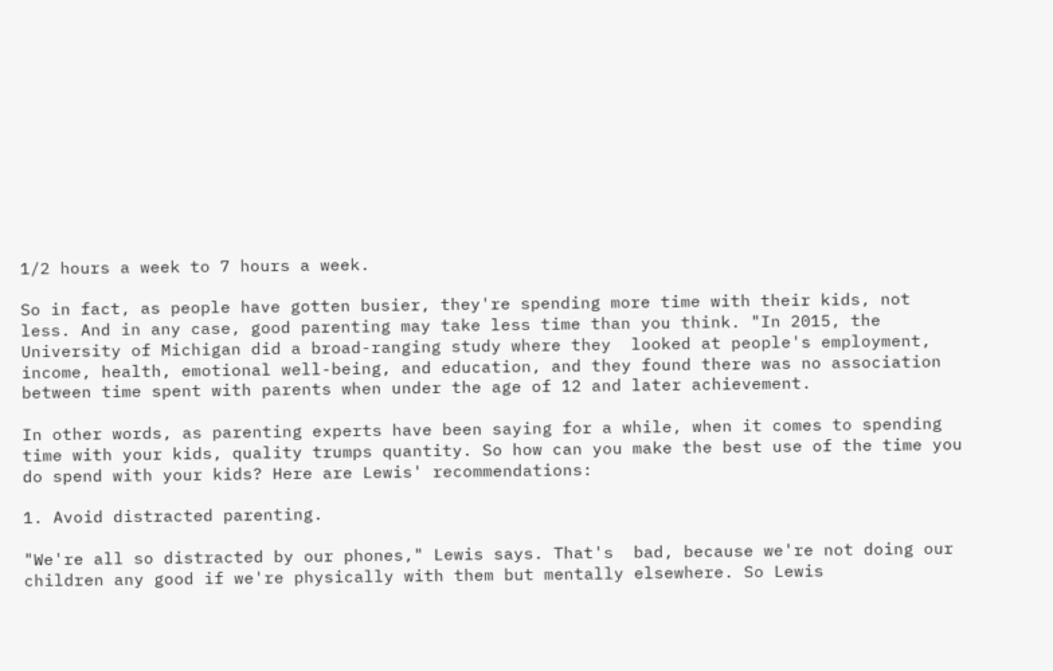1/2 hours a week to 7 hours a week.

So in fact, as people have gotten busier, they're spending more time with their kids, not less. And in any case, good parenting may take less time than you think. "In 2015, the University of Michigan did a broad-ranging study where they  looked at people's employment, income, health, emotional well-being, and education, and they found there was no association between time spent with parents when under the age of 12 and later achievement.

In other words, as parenting experts have been saying for a while, when it comes to spending time with your kids, quality trumps quantity. So how can you make the best use of the time you do spend with your kids? Here are Lewis' recommendations:

1. Avoid distracted parenting.

"We're all so distracted by our phones," Lewis says. That's  bad, because we're not doing our children any good if we're physically with them but mentally elsewhere. So Lewis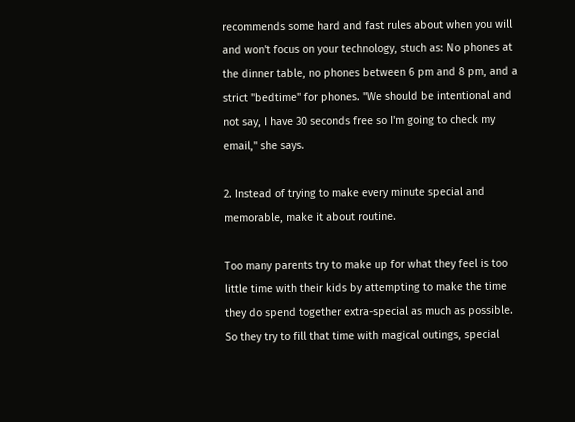recommends some hard and fast rules about when you will and won't focus on your technology, stuch as: No phones at the dinner table, no phones between 6 pm and 8 pm, and a strict "bedtime" for phones. "We should be intentional and not say, I have 30 seconds free so I'm going to check my email," she says.

2. Instead of trying to make every minute special and memorable, make it about routine.

Too many parents try to make up for what they feel is too little time with their kids by attempting to make the time they do spend together extra-special as much as possible. So they try to fill that time with magical outings, special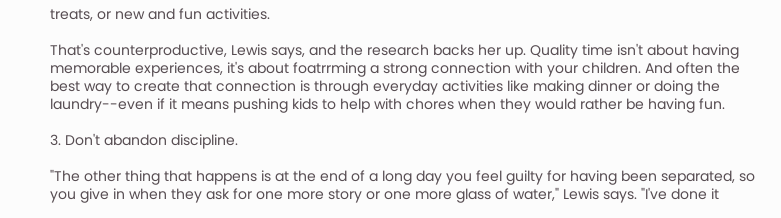treats, or new and fun activities.

That's counterproductive, Lewis says, and the research backs her up. Quality time isn't about having memorable experiences, it's about foatrrming a strong connection with your children. And often the best way to create that connection is through everyday activities like making dinner or doing the laundry--even if it means pushing kids to help with chores when they would rather be having fun.

3. Don't abandon discipline.

"The other thing that happens is at the end of a long day you feel guilty for having been separated, so you give in when they ask for one more story or one more glass of water," Lewis says. "I've done it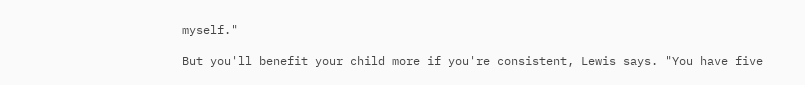myself."

But you'll benefit your child more if you're consistent, Lewis says. "You have five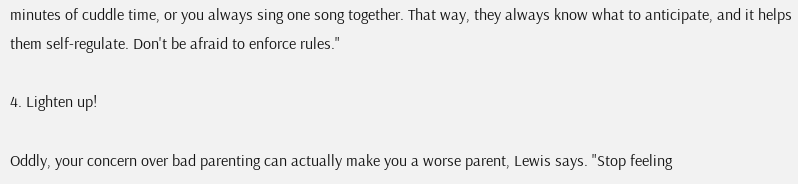minutes of cuddle time, or you always sing one song together. That way, they always know what to anticipate, and it helps them self-regulate. Don't be afraid to enforce rules."

4. Lighten up!

Oddly, your concern over bad parenting can actually make you a worse parent, Lewis says. "Stop feeling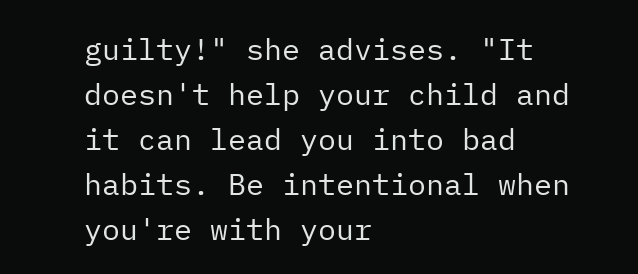guilty!" she advises. "It doesn't help your child and it can lead you into bad habits. Be intentional when you're with your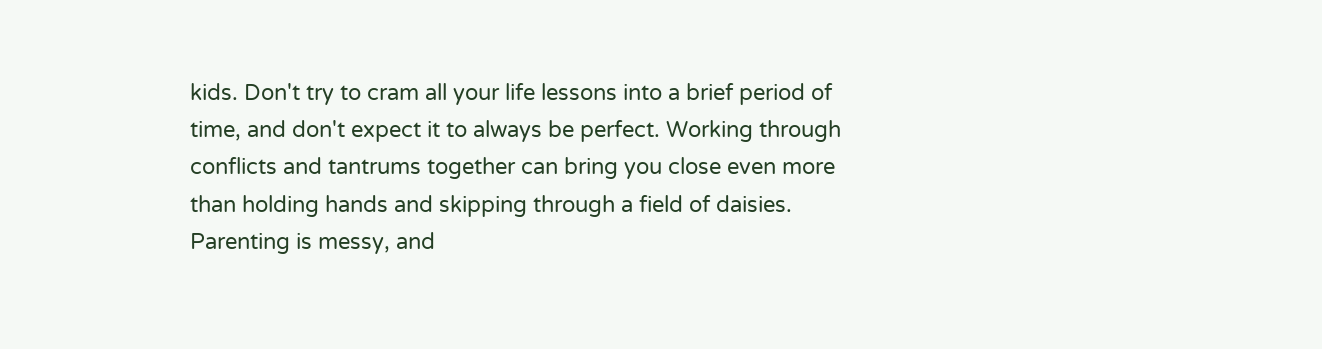kids. Don't try to cram all your life lessons into a brief period of time, and don't expect it to always be perfect. Working through conflicts and tantrums together can bring you close even more than holding hands and skipping through a field of daisies. Parenting is messy, and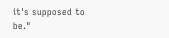it's supposed to be."